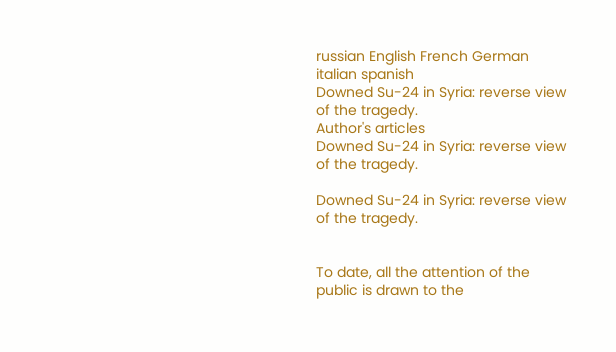russian English French German italian spanish
Downed Su-24 in Syria: reverse view of the tragedy.
Author's articles
Downed Su-24 in Syria: reverse view of the tragedy.

Downed Su-24 in Syria: reverse view of the tragedy.


To date, all the attention of the public is drawn to the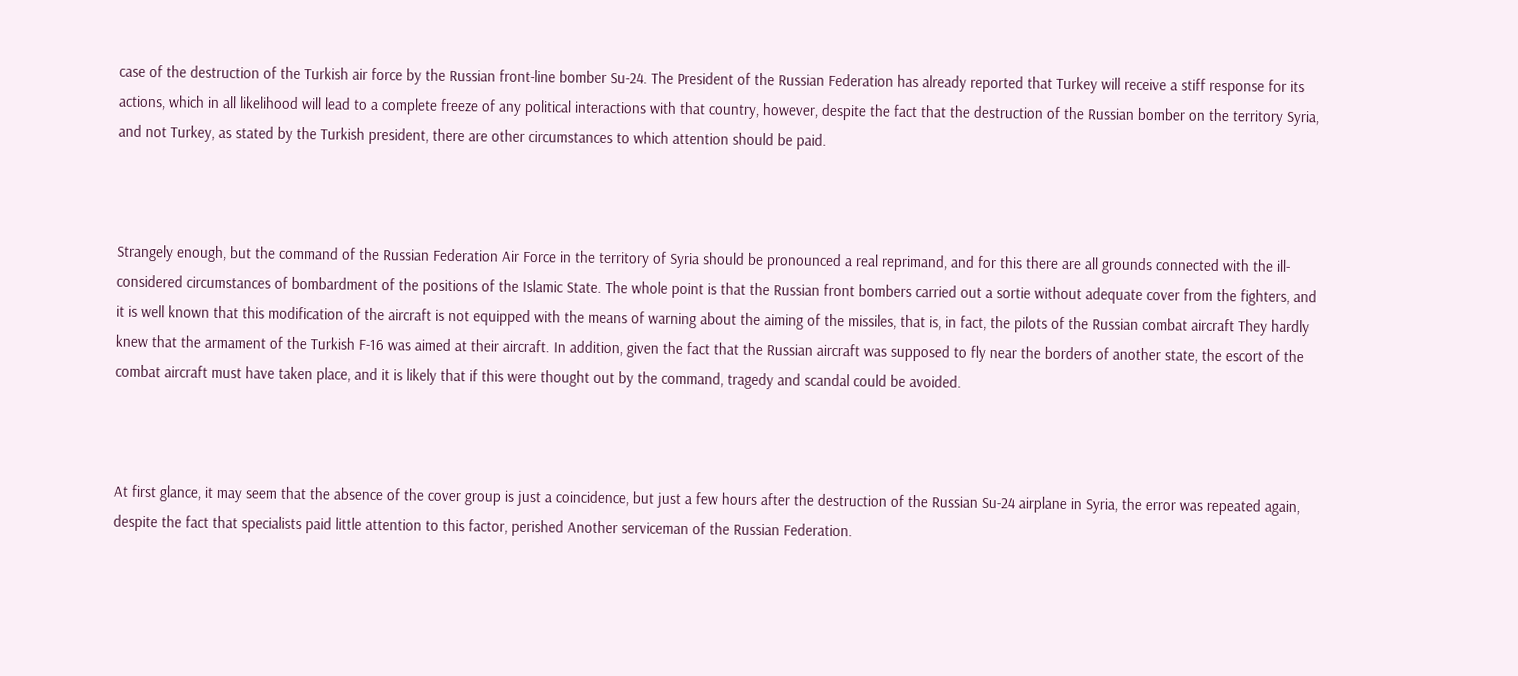case of the destruction of the Turkish air force by the Russian front-line bomber Su-24. The President of the Russian Federation has already reported that Turkey will receive a stiff response for its actions, which in all likelihood will lead to a complete freeze of any political interactions with that country, however, despite the fact that the destruction of the Russian bomber on the territory Syria, and not Turkey, as stated by the Turkish president, there are other circumstances to which attention should be paid.



Strangely enough, but the command of the Russian Federation Air Force in the territory of Syria should be pronounced a real reprimand, and for this there are all grounds connected with the ill-considered circumstances of bombardment of the positions of the Islamic State. The whole point is that the Russian front bombers carried out a sortie without adequate cover from the fighters, and it is well known that this modification of the aircraft is not equipped with the means of warning about the aiming of the missiles, that is, in fact, the pilots of the Russian combat aircraft They hardly knew that the armament of the Turkish F-16 was aimed at their aircraft. In addition, given the fact that the Russian aircraft was supposed to fly near the borders of another state, the escort of the combat aircraft must have taken place, and it is likely that if this were thought out by the command, tragedy and scandal could be avoided.



At first glance, it may seem that the absence of the cover group is just a coincidence, but just a few hours after the destruction of the Russian Su-24 airplane in Syria, the error was repeated again, despite the fact that specialists paid little attention to this factor, perished Another serviceman of the Russian Federation.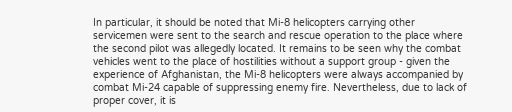In particular, it should be noted that Mi-8 helicopters carrying other servicemen were sent to the search and rescue operation to the place where the second pilot was allegedly located. It remains to be seen why the combat vehicles went to the place of hostilities without a support group - given the experience of Afghanistan, the Mi-8 helicopters were always accompanied by combat Mi-24 capable of suppressing enemy fire. Nevertheless, due to lack of proper cover, it is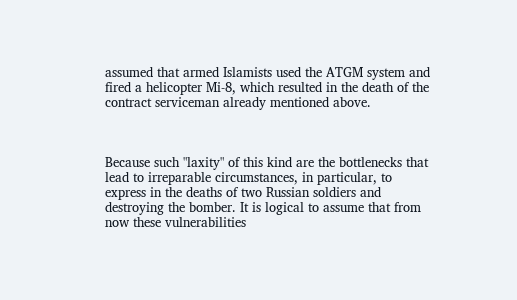assumed that armed Islamists used the ATGM system and fired a helicopter Mi-8, which resulted in the death of the contract serviceman already mentioned above.



Because such "laxity" of this kind are the bottlenecks that lead to irreparable circumstances, in particular, to express in the deaths of two Russian soldiers and destroying the bomber. It is logical to assume that from now these vulnerabilities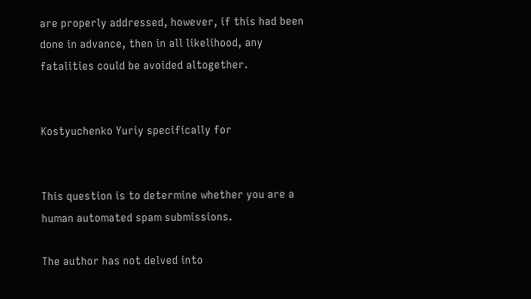are properly addressed, however, if this had been done in advance, then in all likelihood, any fatalities could be avoided altogether.


Kostyuchenko Yuriy specifically for


This question is to determine whether you are a human automated spam submissions.

The author has not delved into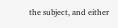the subject, and either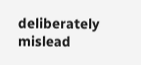deliberately mislead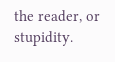the reader, or stupidity.